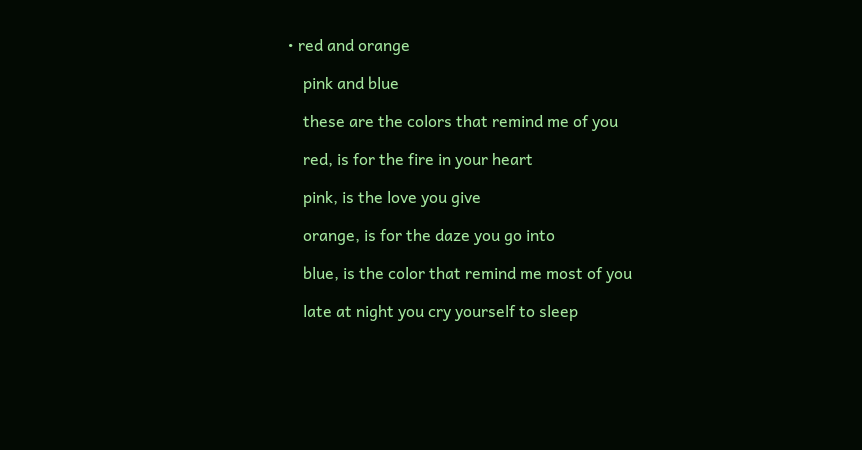• red and orange

    pink and blue

    these are the colors that remind me of you

    red, is for the fire in your heart

    pink, is the love you give

    orange, is for the daze you go into

    blue, is the color that remind me most of you

    late at night you cry yourself to sleep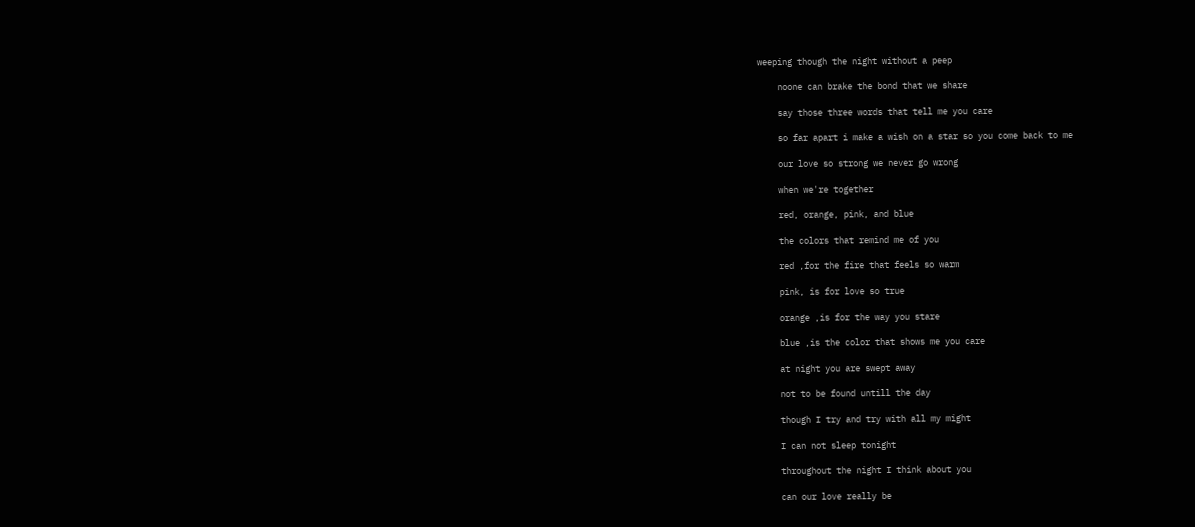weeping though the night without a peep

    noone can brake the bond that we share

    say those three words that tell me you care

    so far apart i make a wish on a star so you come back to me

    our love so strong we never go wrong

    when we're together

    red, orange, pink, and blue

    the colors that remind me of you

    red ,for the fire that feels so warm

    pink, is for love so true

    orange ,is for the way you stare

    blue ,is the color that shows me you care

    at night you are swept away

    not to be found untill the day

    though I try and try with all my might

    I can not sleep tonight

    throughout the night I think about you

    can our love really be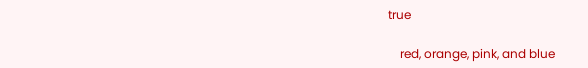true

    red, orange, pink, and blue